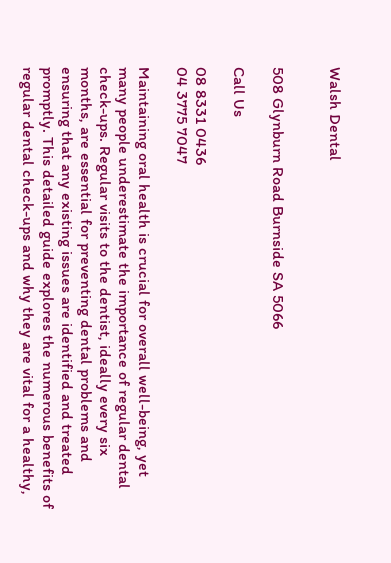Walsh Dental


508 Glynburn Road Burnside SA 5066

Call Us

08 8331 0436
04 3775 7047

Maintaining oral health is crucial for overall well-being, yet many people underestimate the importance of regular dental check-ups. Regular visits to the dentist, ideally every six months, are essential for preventing dental problems and ensuring that any existing issues are identified and treated promptly. This detailed guide explores the numerous benefits of regular dental check-ups and why they are vital for a healthy,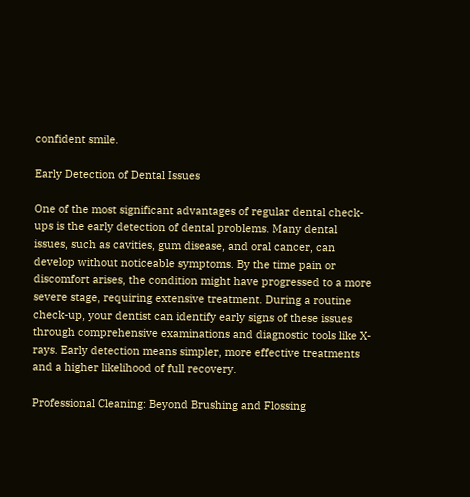confident smile.

Early Detection of Dental Issues

One of the most significant advantages of regular dental check-ups is the early detection of dental problems. Many dental issues, such as cavities, gum disease, and oral cancer, can develop without noticeable symptoms. By the time pain or discomfort arises, the condition might have progressed to a more severe stage, requiring extensive treatment. During a routine check-up, your dentist can identify early signs of these issues through comprehensive examinations and diagnostic tools like X-rays. Early detection means simpler, more effective treatments and a higher likelihood of full recovery.

Professional Cleaning: Beyond Brushing and Flossing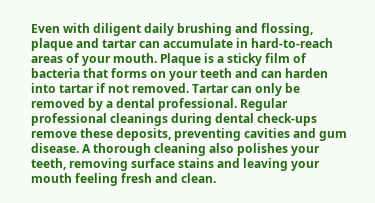Even with diligent daily brushing and flossing, plaque and tartar can accumulate in hard-to-reach areas of your mouth. Plaque is a sticky film of bacteria that forms on your teeth and can harden into tartar if not removed. Tartar can only be removed by a dental professional. Regular professional cleanings during dental check-ups remove these deposits, preventing cavities and gum disease. A thorough cleaning also polishes your teeth, removing surface stains and leaving your mouth feeling fresh and clean.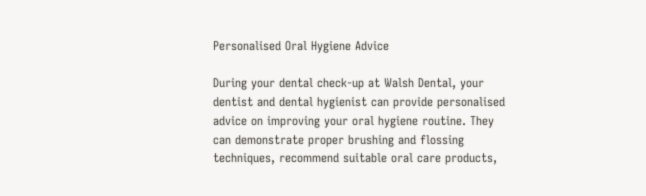Personalised Oral Hygiene Advice

During your dental check-up at Walsh Dental, your dentist and dental hygienist can provide personalised advice on improving your oral hygiene routine. They can demonstrate proper brushing and flossing techniques, recommend suitable oral care products,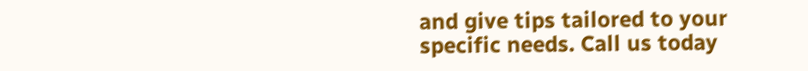and give tips tailored to your specific needs. Call us today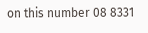on this number 08 8331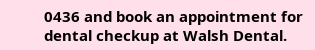0436 and book an appointment for dental checkup at Walsh Dental.